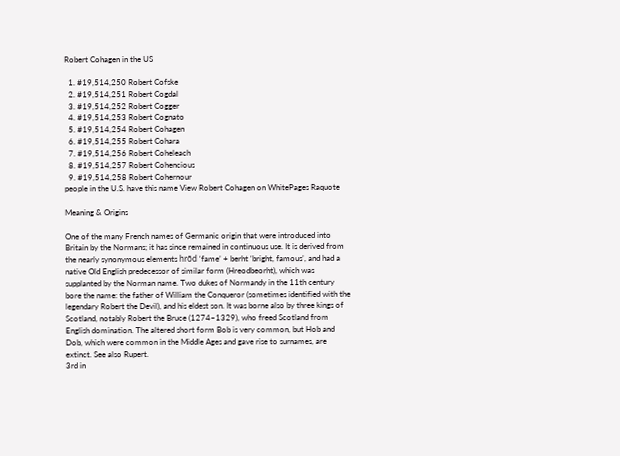Robert Cohagen in the US

  1. #19,514,250 Robert Cofske
  2. #19,514,251 Robert Cogdal
  3. #19,514,252 Robert Cogger
  4. #19,514,253 Robert Cognato
  5. #19,514,254 Robert Cohagen
  6. #19,514,255 Robert Cohara
  7. #19,514,256 Robert Coheleach
  8. #19,514,257 Robert Cohencious
  9. #19,514,258 Robert Cohernour
people in the U.S. have this name View Robert Cohagen on WhitePages Raquote

Meaning & Origins

One of the many French names of Germanic origin that were introduced into Britain by the Normans; it has since remained in continuous use. It is derived from the nearly synonymous elements hrōd ‘fame’ + berht ‘bright, famous’, and had a native Old English predecessor of similar form (Hreodbeorht), which was supplanted by the Norman name. Two dukes of Normandy in the 11th century bore the name: the father of William the Conqueror (sometimes identified with the legendary Robert the Devil), and his eldest son. It was borne also by three kings of Scotland, notably Robert the Bruce (1274–1329), who freed Scotland from English domination. The altered short form Bob is very common, but Hob and Dob, which were common in the Middle Ages and gave rise to surnames, are extinct. See also Rupert.
3rd in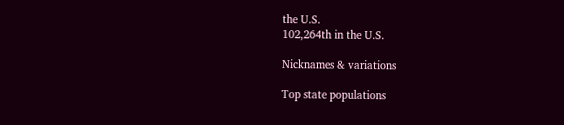the U.S.
102,264th in the U.S.

Nicknames & variations

Top state populations